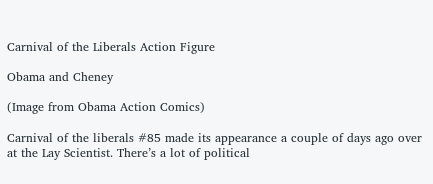Carnival of the Liberals Action Figure

Obama and Cheney

(Image from Obama Action Comics)

Carnival of the liberals #85 made its appearance a couple of days ago over at the Lay Scientist. There’s a lot of political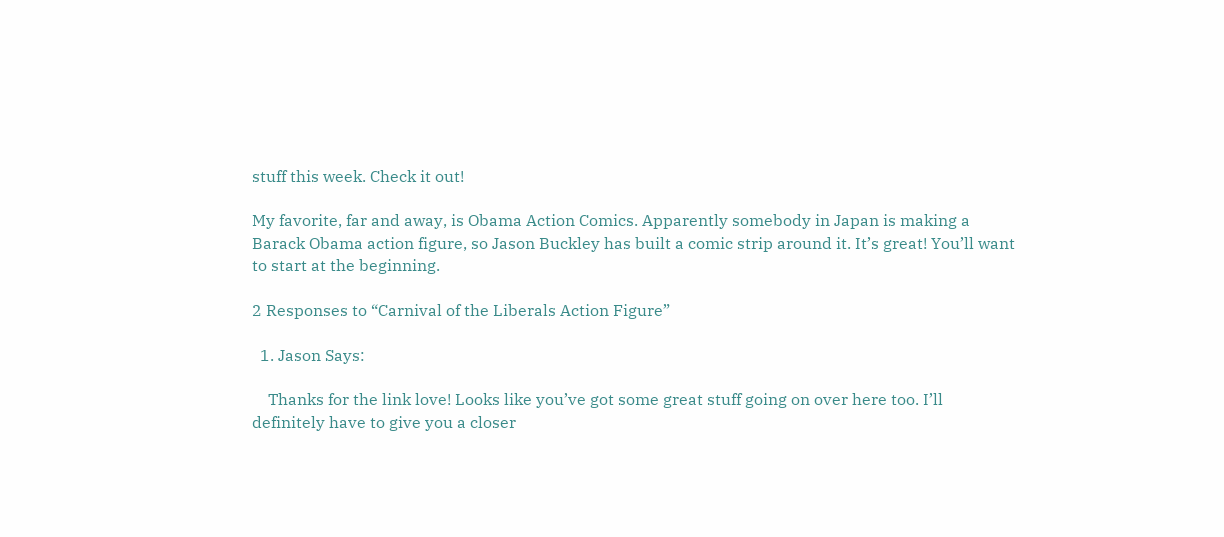stuff this week. Check it out!

My favorite, far and away, is Obama Action Comics. Apparently somebody in Japan is making a Barack Obama action figure, so Jason Buckley has built a comic strip around it. It’s great! You’ll want to start at the beginning.

2 Responses to “Carnival of the Liberals Action Figure”

  1. Jason Says:

    Thanks for the link love! Looks like you’ve got some great stuff going on over here too. I’ll definitely have to give you a closer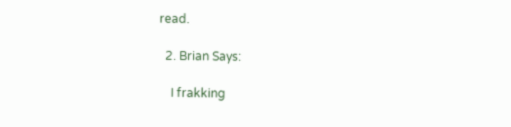read.

  2. Brian Says:

    I frakking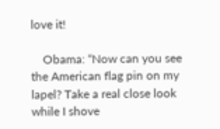love it!

    Obama: “Now can you see the American flag pin on my lapel? Take a real close look while I shove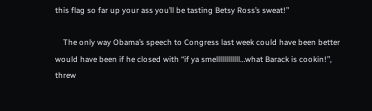this flag so far up your ass you’ll be tasting Betsy Ross’s sweat!”

    The only way Obama’s speech to Congress last week could have been better would have been if he closed with “if ya smellllllllllll…what Barack is cookin!”, threw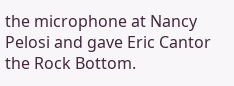the microphone at Nancy Pelosi and gave Eric Cantor the Rock Bottom.